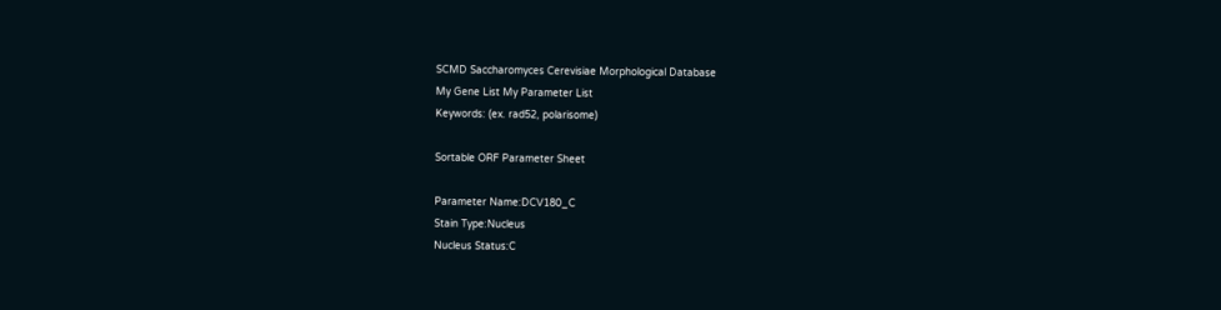SCMD Saccharomyces Cerevisiae Morphological Database
My Gene List My Parameter List
Keywords: (ex. rad52, polarisome)

Sortable ORF Parameter Sheet

Parameter Name:DCV180_C
Stain Type:Nucleus
Nucleus Status:C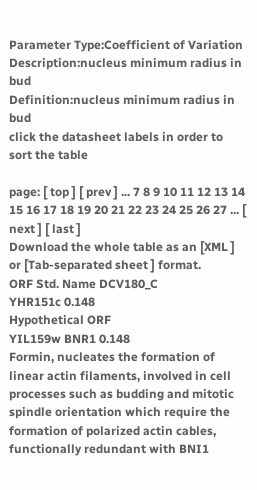Parameter Type:Coefficient of Variation
Description:nucleus minimum radius in bud
Definition:nucleus minimum radius in bud
click the datasheet labels in order to sort the table

page: [ top ] [ prev ] ... 7 8 9 10 11 12 13 14 15 16 17 18 19 20 21 22 23 24 25 26 27 ... [ next ] [ last ]
Download the whole table as an [XML ] or [Tab-separated sheet ] format.
ORF Std. Name DCV180_C
YHR151c 0.148
Hypothetical ORF
YIL159w BNR1 0.148
Formin, nucleates the formation of linear actin filaments, involved in cell processes such as budding and mitotic spindle orientation which require the formation of polarized actin cables, functionally redundant with BNI1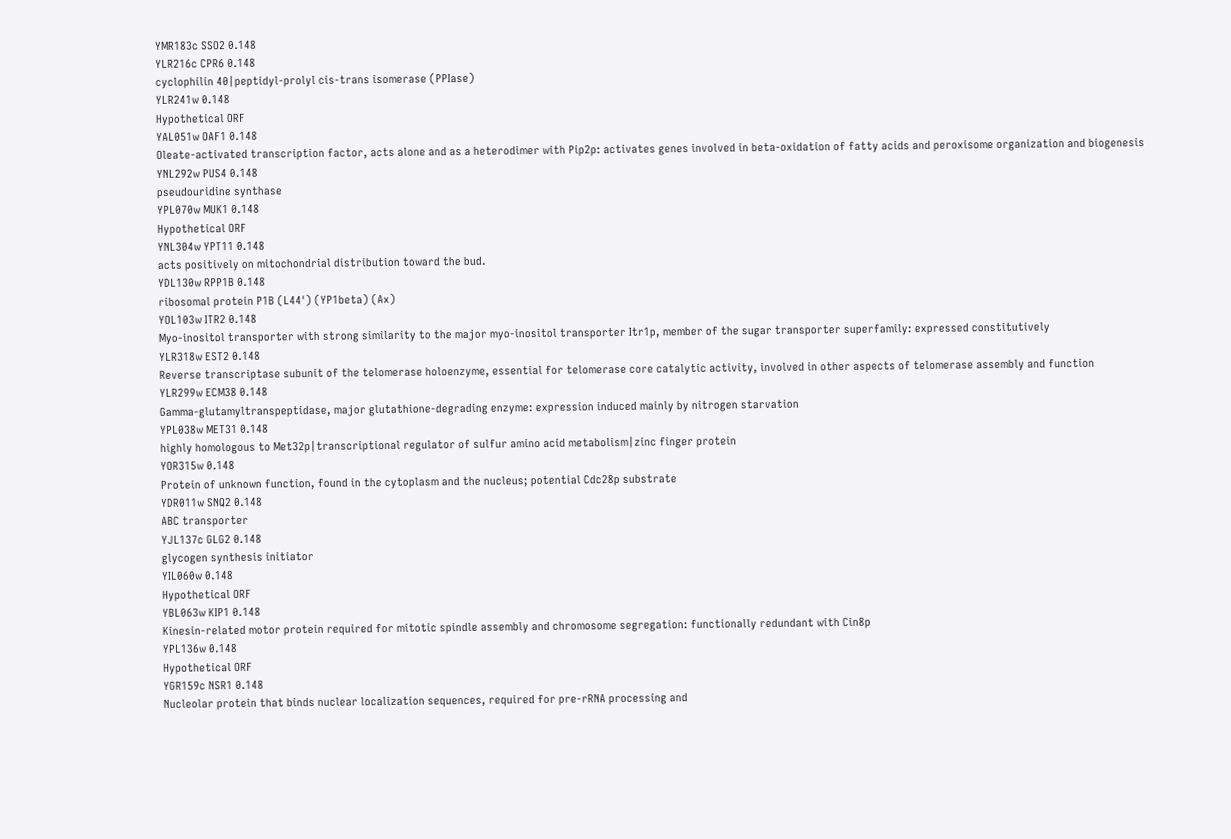YMR183c SSO2 0.148
YLR216c CPR6 0.148
cyclophilin 40|peptidyl-prolyl cis-trans isomerase (PPIase)
YLR241w 0.148
Hypothetical ORF
YAL051w OAF1 0.148
Oleate-activated transcription factor, acts alone and as a heterodimer with Pip2p: activates genes involved in beta-oxidation of fatty acids and peroxisome organization and biogenesis
YNL292w PUS4 0.148
pseudouridine synthase
YPL070w MUK1 0.148
Hypothetical ORF
YNL304w YPT11 0.148
acts positively on mitochondrial distribution toward the bud.
YDL130w RPP1B 0.148
ribosomal protein P1B (L44') (YP1beta) (Ax)
YOL103w ITR2 0.148
Myo-inositol transporter with strong similarity to the major myo-inositol transporter Itr1p, member of the sugar transporter superfamily: expressed constitutively
YLR318w EST2 0.148
Reverse transcriptase subunit of the telomerase holoenzyme, essential for telomerase core catalytic activity, involved in other aspects of telomerase assembly and function
YLR299w ECM38 0.148
Gamma-glutamyltranspeptidase, major glutathione-degrading enzyme: expression induced mainly by nitrogen starvation
YPL038w MET31 0.148
highly homologous to Met32p|transcriptional regulator of sulfur amino acid metabolism|zinc finger protein
YOR315w 0.148
Protein of unknown function, found in the cytoplasm and the nucleus; potential Cdc28p substrate
YDR011w SNQ2 0.148
ABC transporter
YJL137c GLG2 0.148
glycogen synthesis initiator
YIL060w 0.148
Hypothetical ORF
YBL063w KIP1 0.148
Kinesin-related motor protein required for mitotic spindle assembly and chromosome segregation: functionally redundant with Cin8p
YPL136w 0.148
Hypothetical ORF
YGR159c NSR1 0.148
Nucleolar protein that binds nuclear localization sequences, required for pre-rRNA processing and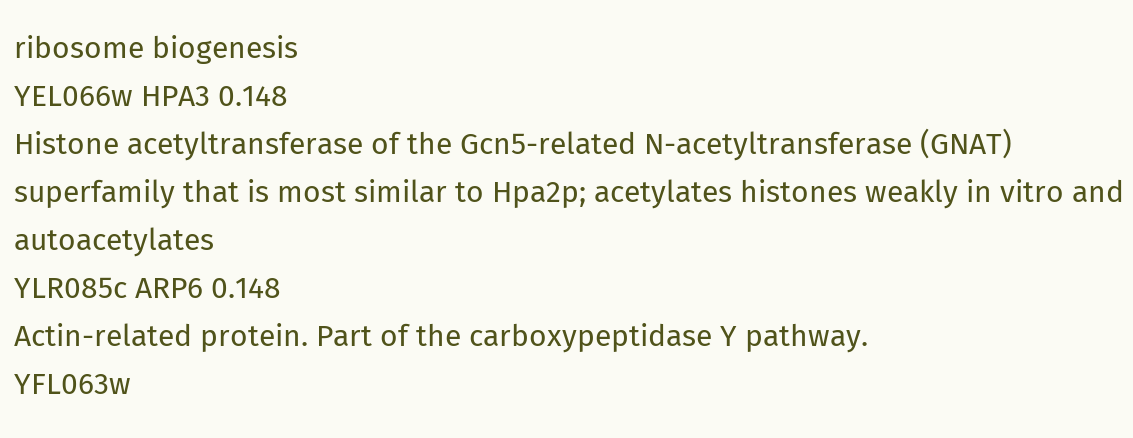ribosome biogenesis
YEL066w HPA3 0.148
Histone acetyltransferase of the Gcn5-related N-acetyltransferase (GNAT) superfamily that is most similar to Hpa2p; acetylates histones weakly in vitro and autoacetylates
YLR085c ARP6 0.148
Actin-related protein. Part of the carboxypeptidase Y pathway.
YFL063w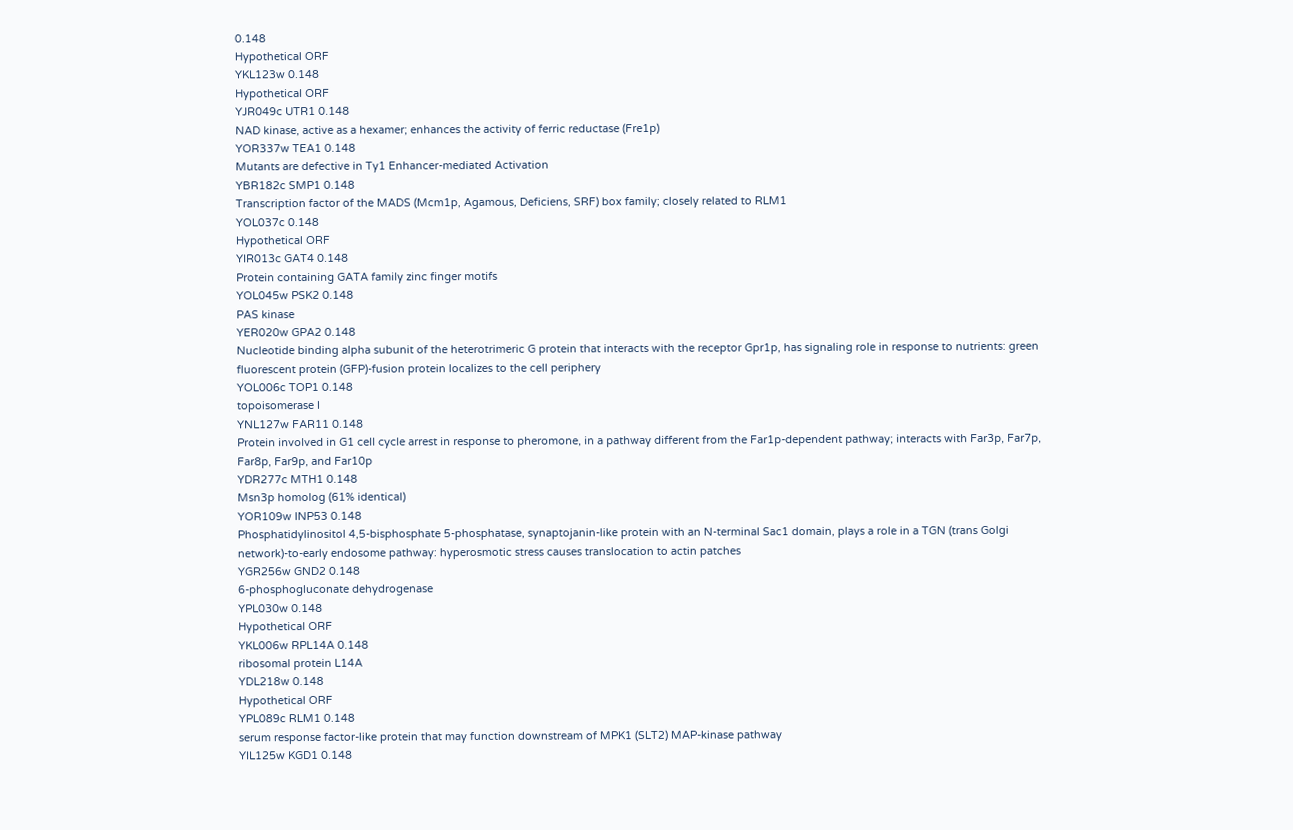0.148
Hypothetical ORF
YKL123w 0.148
Hypothetical ORF
YJR049c UTR1 0.148
NAD kinase, active as a hexamer; enhances the activity of ferric reductase (Fre1p)
YOR337w TEA1 0.148
Mutants are defective in Ty1 Enhancer-mediated Activation
YBR182c SMP1 0.148
Transcription factor of the MADS (Mcm1p, Agamous, Deficiens, SRF) box family; closely related to RLM1
YOL037c 0.148
Hypothetical ORF
YIR013c GAT4 0.148
Protein containing GATA family zinc finger motifs
YOL045w PSK2 0.148
PAS kinase
YER020w GPA2 0.148
Nucleotide binding alpha subunit of the heterotrimeric G protein that interacts with the receptor Gpr1p, has signaling role in response to nutrients: green fluorescent protein (GFP)-fusion protein localizes to the cell periphery
YOL006c TOP1 0.148
topoisomerase I
YNL127w FAR11 0.148
Protein involved in G1 cell cycle arrest in response to pheromone, in a pathway different from the Far1p-dependent pathway; interacts with Far3p, Far7p, Far8p, Far9p, and Far10p
YDR277c MTH1 0.148
Msn3p homolog (61% identical)
YOR109w INP53 0.148
Phosphatidylinositol 4,5-bisphosphate 5-phosphatase, synaptojanin-like protein with an N-terminal Sac1 domain, plays a role in a TGN (trans Golgi network)-to-early endosome pathway: hyperosmotic stress causes translocation to actin patches
YGR256w GND2 0.148
6-phosphogluconate dehydrogenase
YPL030w 0.148
Hypothetical ORF
YKL006w RPL14A 0.148
ribosomal protein L14A
YDL218w 0.148
Hypothetical ORF
YPL089c RLM1 0.148
serum response factor-like protein that may function downstream of MPK1 (SLT2) MAP-kinase pathway
YIL125w KGD1 0.148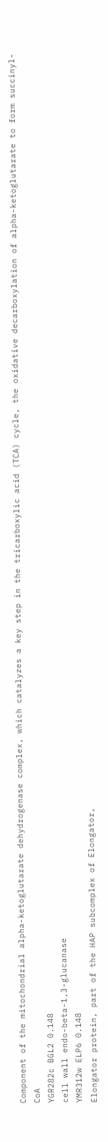Component of the mitochondrial alpha-ketoglutarate dehydrogenase complex, which catalyzes a key step in the tricarboxylic acid (TCA) cycle, the oxidative decarboxylation of alpha-ketoglutarate to form succinyl-CoA
YGR282c BGL2 0.148
cell wall endo-beta-1,3-glucanase
YMR312w ELP6 0.148
Elongator protein, part of the HAP subcomplex of Elongator,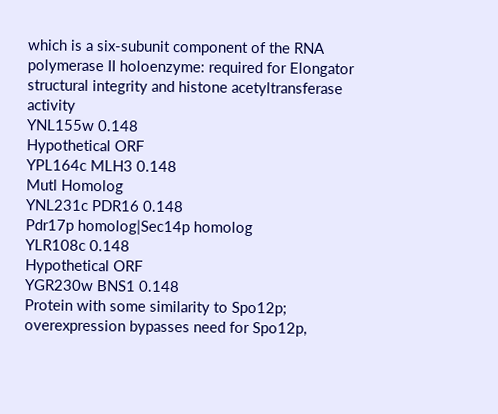which is a six-subunit component of the RNA polymerase II holoenzyme: required for Elongator structural integrity and histone acetyltransferase activity
YNL155w 0.148
Hypothetical ORF
YPL164c MLH3 0.148
Mutl Homolog
YNL231c PDR16 0.148
Pdr17p homolog|Sec14p homolog
YLR108c 0.148
Hypothetical ORF
YGR230w BNS1 0.148
Protein with some similarity to Spo12p; overexpression bypasses need for Spo12p,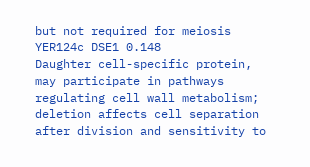but not required for meiosis
YER124c DSE1 0.148
Daughter cell-specific protein, may participate in pathways regulating cell wall metabolism; deletion affects cell separation after division and sensitivity to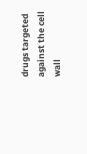drugs targeted against the cell wall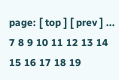page: [ top ] [ prev ] ... 7 8 9 10 11 12 13 14 15 16 17 18 19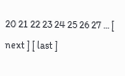20 21 22 23 24 25 26 27 ... [ next ] [ last ]